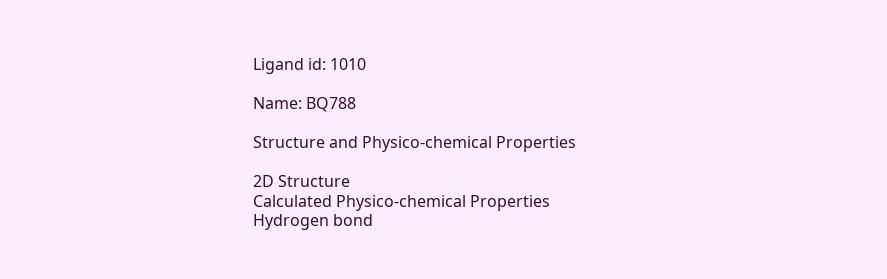Ligand id: 1010

Name: BQ788

Structure and Physico-chemical Properties

2D Structure
Calculated Physico-chemical Properties
Hydrogen bond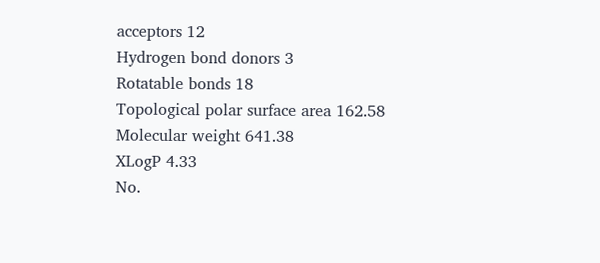acceptors 12
Hydrogen bond donors 3
Rotatable bonds 18
Topological polar surface area 162.58
Molecular weight 641.38
XLogP 4.33
No.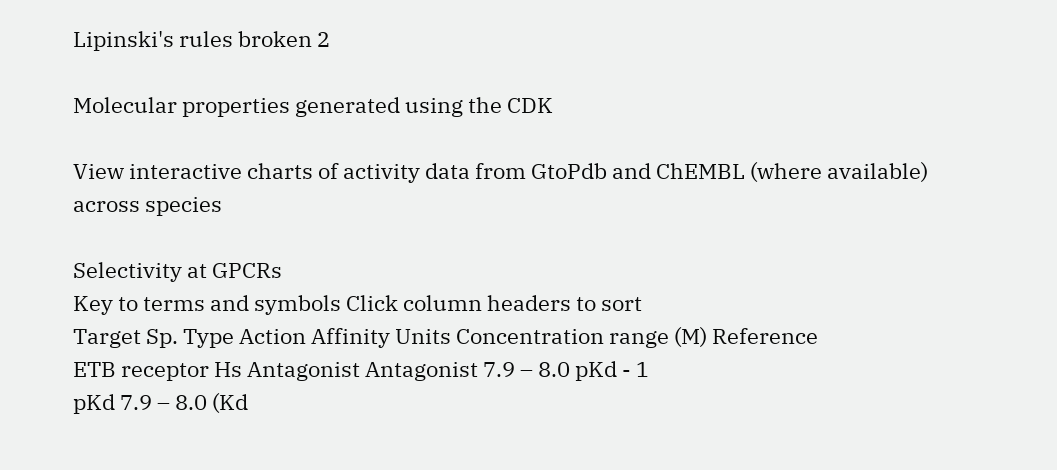Lipinski's rules broken 2

Molecular properties generated using the CDK

View interactive charts of activity data from GtoPdb and ChEMBL (where available) across species

Selectivity at GPCRs
Key to terms and symbols Click column headers to sort
Target Sp. Type Action Affinity Units Concentration range (M) Reference
ETB receptor Hs Antagonist Antagonist 7.9 – 8.0 pKd - 1
pKd 7.9 – 8.0 (Kd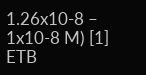1.26x10-8 – 1x10-8 M) [1]
ETB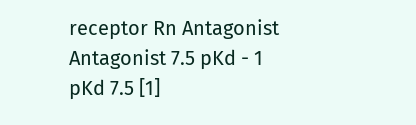receptor Rn Antagonist Antagonist 7.5 pKd - 1
pKd 7.5 [1]